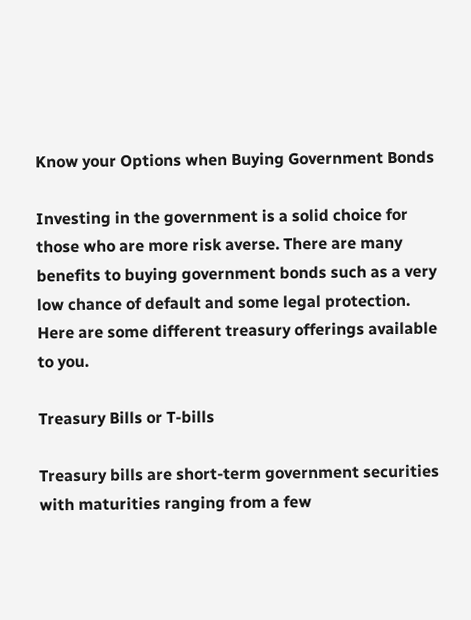Know your Options when Buying Government Bonds

Investing in the government is a solid choice for those who are more risk averse. There are many benefits to buying government bonds such as a very low chance of default and some legal protection. Here are some different treasury offerings available to you.

Treasury Bills or T-bills

Treasury bills are short-term government securities with maturities ranging from a few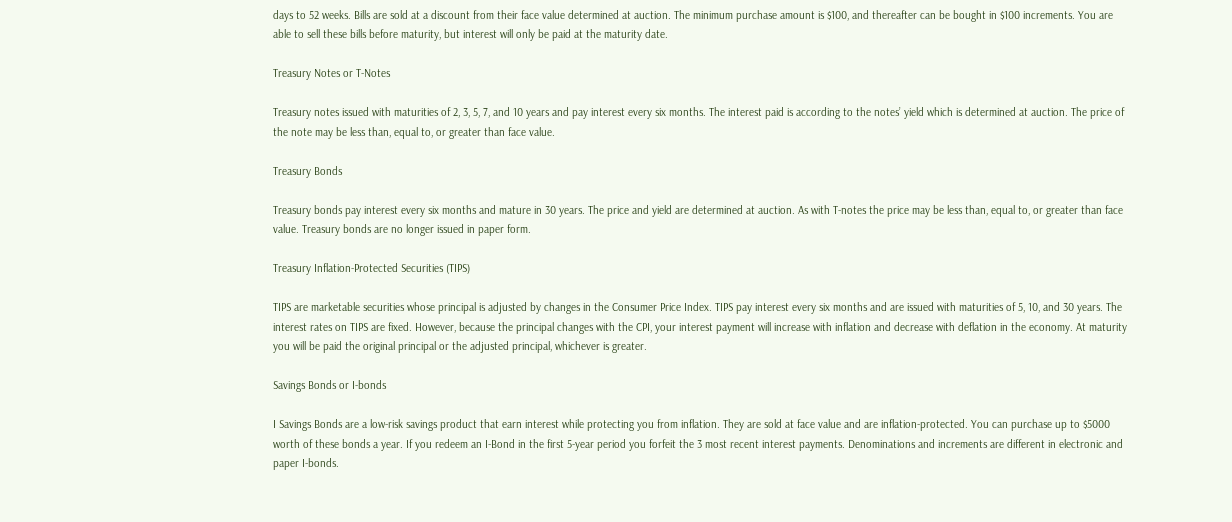days to 52 weeks. Bills are sold at a discount from their face value determined at auction. The minimum purchase amount is $100, and thereafter can be bought in $100 increments. You are able to sell these bills before maturity, but interest will only be paid at the maturity date.

Treasury Notes or T-Notes

Treasury notes issued with maturities of 2, 3, 5, 7, and 10 years and pay interest every six months. The interest paid is according to the notes’ yield which is determined at auction. The price of the note may be less than, equal to, or greater than face value.

Treasury Bonds

Treasury bonds pay interest every six months and mature in 30 years. The price and yield are determined at auction. As with T-notes the price may be less than, equal to, or greater than face value. Treasury bonds are no longer issued in paper form.

Treasury Inflation-Protected Securities (TIPS)

TIPS are marketable securities whose principal is adjusted by changes in the Consumer Price Index. TIPS pay interest every six months and are issued with maturities of 5, 10, and 30 years. The interest rates on TIPS are fixed. However, because the principal changes with the CPI, your interest payment will increase with inflation and decrease with deflation in the economy. At maturity you will be paid the original principal or the adjusted principal, whichever is greater.

Savings Bonds or I-bonds

I Savings Bonds are a low-risk savings product that earn interest while protecting you from inflation. They are sold at face value and are inflation-protected. You can purchase up to $5000 worth of these bonds a year. If you redeem an I-Bond in the first 5-year period you forfeit the 3 most recent interest payments. Denominations and increments are different in electronic and paper I-bonds.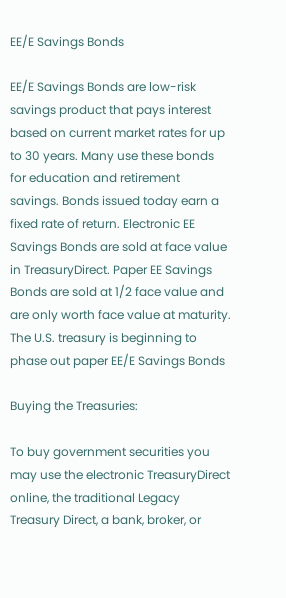EE/E Savings Bonds

EE/E Savings Bonds are low-risk savings product that pays interest based on current market rates for up to 30 years. Many use these bonds for education and retirement savings. Bonds issued today earn a fixed rate of return. Electronic EE Savings Bonds are sold at face value in TreasuryDirect. Paper EE Savings Bonds are sold at 1/2 face value and are only worth face value at maturity. The U.S. treasury is beginning to phase out paper EE/E Savings Bonds

Buying the Treasuries:

To buy government securities you may use the electronic TreasuryDirect online, the traditional Legacy Treasury Direct, a bank, broker, or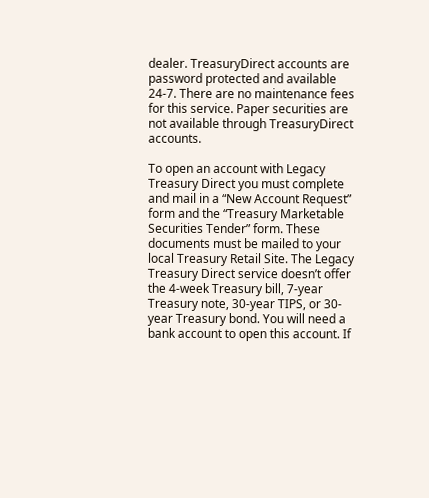dealer. TreasuryDirect accounts are password protected and available 24-7. There are no maintenance fees for this service. Paper securities are not available through TreasuryDirect accounts.

To open an account with Legacy Treasury Direct you must complete and mail in a “New Account Request” form and the “Treasury Marketable Securities Tender” form. These documents must be mailed to your local Treasury Retail Site. The Legacy Treasury Direct service doesn’t offer the 4-week Treasury bill, 7-year Treasury note, 30-year TIPS, or 30-year Treasury bond. You will need a bank account to open this account. If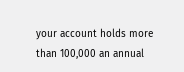your account holds more than 100,000 an annual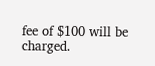fee of $100 will be charged.